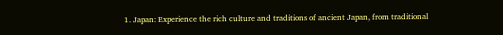1. Japan: Experience the rich culture and traditions of ancient Japan, from traditional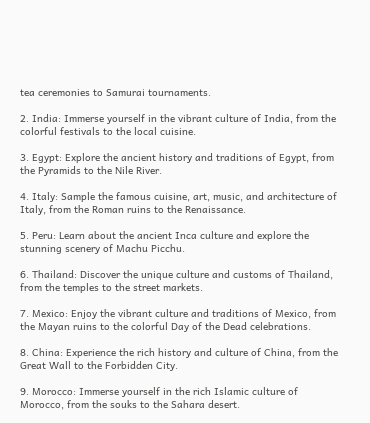tea ceremonies to Samurai tournaments.

2. India: Immerse yourself in the vibrant culture of India, from the colorful festivals to the local cuisine.

3. Egypt: Explore the ancient history and traditions of Egypt, from the Pyramids to the Nile River.

4. Italy: Sample the famous cuisine, art, music, and architecture of Italy, from the Roman ruins to the Renaissance.

5. Peru: Learn about the ancient Inca culture and explore the stunning scenery of Machu Picchu.

6. Thailand: Discover the unique culture and customs of Thailand, from the temples to the street markets.

7. Mexico: Enjoy the vibrant culture and traditions of Mexico, from the Mayan ruins to the colorful Day of the Dead celebrations.

8. China: Experience the rich history and culture of China, from the Great Wall to the Forbidden City.

9. Morocco: Immerse yourself in the rich Islamic culture of Morocco, from the souks to the Sahara desert.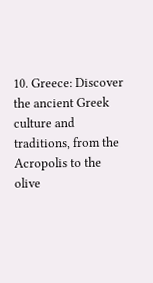10. Greece: Discover the ancient Greek culture and traditions, from the Acropolis to the olive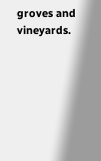groves and vineyards.